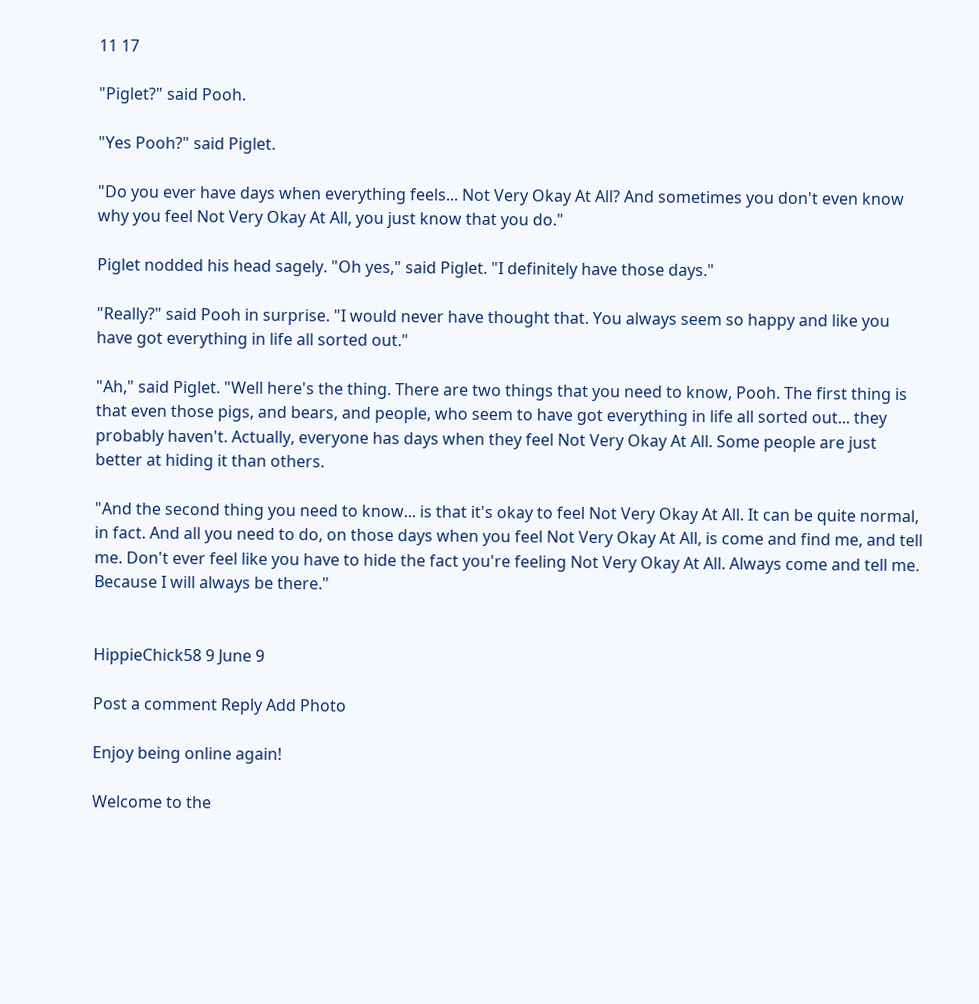11 17

"Piglet?" said Pooh.

"Yes Pooh?" said Piglet.

"Do you ever have days when everything feels... Not Very Okay At All? And sometimes you don't even know why you feel Not Very Okay At All, you just know that you do."

Piglet nodded his head sagely. "Oh yes," said Piglet. "I definitely have those days."

"Really?" said Pooh in surprise. "I would never have thought that. You always seem so happy and like you have got everything in life all sorted out."

"Ah," said Piglet. "Well here's the thing. There are two things that you need to know, Pooh. The first thing is that even those pigs, and bears, and people, who seem to have got everything in life all sorted out... they probably haven't. Actually, everyone has days when they feel Not Very Okay At All. Some people are just better at hiding it than others.

"And the second thing you need to know... is that it's okay to feel Not Very Okay At All. It can be quite normal, in fact. And all you need to do, on those days when you feel Not Very Okay At All, is come and find me, and tell me. Don't ever feel like you have to hide the fact you're feeling Not Very Okay At All. Always come and tell me. Because I will always be there."


HippieChick58 9 June 9

Post a comment Reply Add Photo

Enjoy being online again!

Welcome to the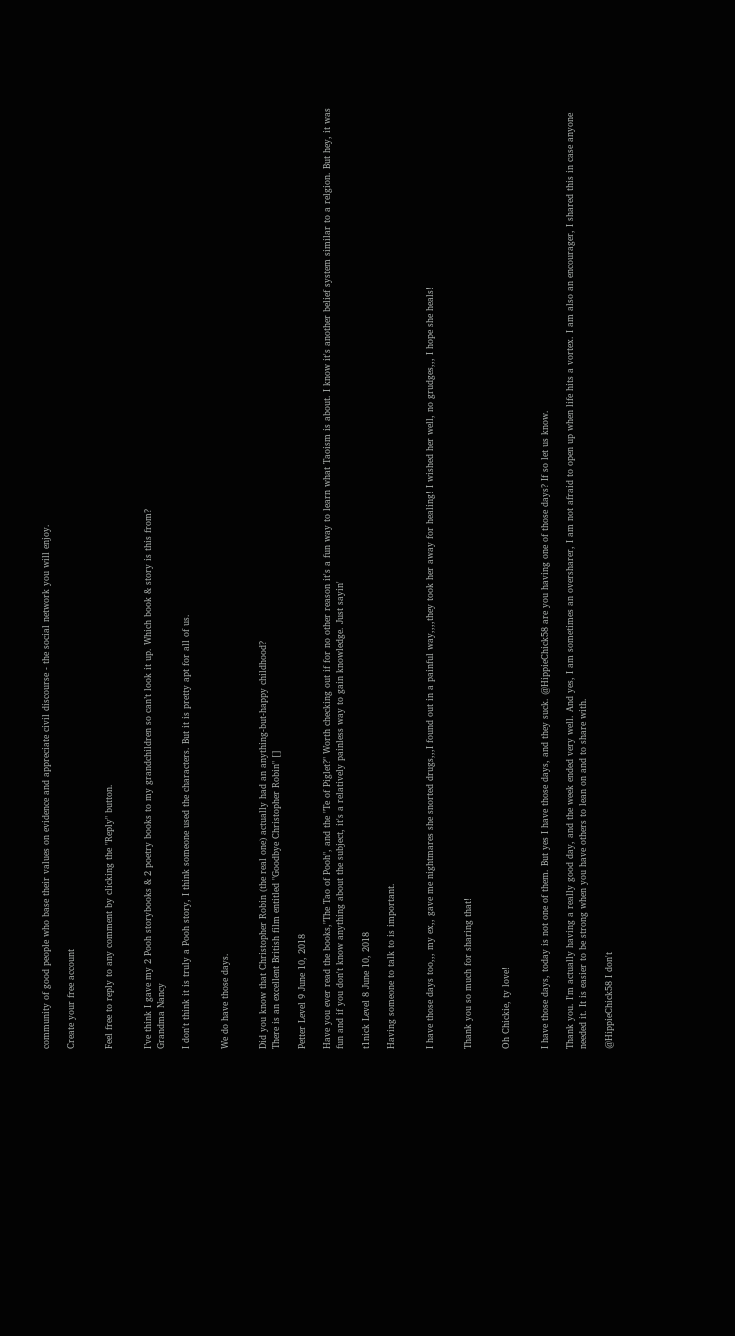community of good people who base their values on evidence and appreciate civil discourse - the social network you will enjoy.

Create your free account


Feel free to reply to any comment by clicking the "Reply" button.


I’ve think I gave my 2 Pooh storybooks & 2 poetry books to my grandchildren so can’t look it up. Which book & story is this from?
Grandma Nancy

I don't think it is truly a Pooh story, I think someone used the characters. But it is pretty apt for all of us.


We do have those days.


Did you know that Christopher Robin (the real one) actually had an anything-but-happy childhood?
There is an excellent British film entitled "Goodbye Christopher Robin" []

Petter Level 9 June 10, 2018

Have you ever read the books,"The Tao of Pooh", and the "Te of Piglet?" Worth checking out if for no other reason it's a fun way to learn what Taoism is about. I know it's another belief system similar to a relgion. But hey, it was fun and if you don't know anything about the subject, it's a relatively painless way to gain knowledge. Just sayin'

t1nick Level 8 June 10, 2018

Having someone to talk to is important.


I have those days too,,, my ex,, gave me nightmares she snorted drugs,,,I found out in a painful way,,,,they took her away for healing! I wished her well, no grudges,,, I hope she heals!


Thank you so much for sharing that!


Oh Chickie, ty love!


I have those days, today is not one of them. But yes I have those days, and they suck. @HippieChick58 are you having one of those days? If so let us know.

Thank you. I'm actually having a really good day, and the week ended very well. And yes, I am sometimes an oversharer, I am not afraid to open up when life hits a vortex. I am also an encourager, I shared this in case anyone needed it. It is easier to be strong when you have others to lean on and to share with.

@HippieChick58 I don't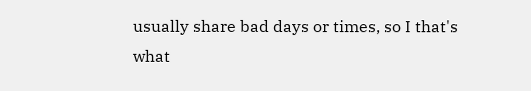usually share bad days or times, so I that's what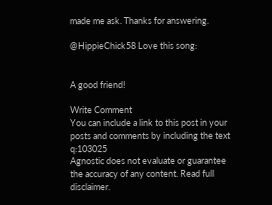made me ask. Thanks for answering.

@HippieChick58 Love this song:


A good friend!

Write Comment
You can include a link to this post in your posts and comments by including the text q:103025
Agnostic does not evaluate or guarantee the accuracy of any content. Read full disclaimer.